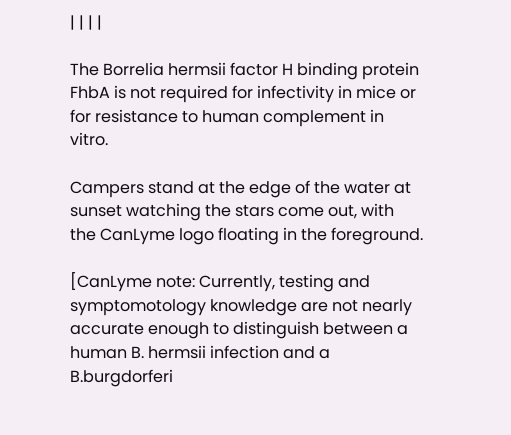| | | |

The Borrelia hermsii factor H binding protein FhbA is not required for infectivity in mice or for resistance to human complement in vitro.

Campers stand at the edge of the water at sunset watching the stars come out, with the CanLyme logo floating in the foreground.

[CanLyme note: Currently, testing and symptomotology knowledge are not nearly accurate enough to distinguish between a human B. hermsii infection and a B.burgdorferi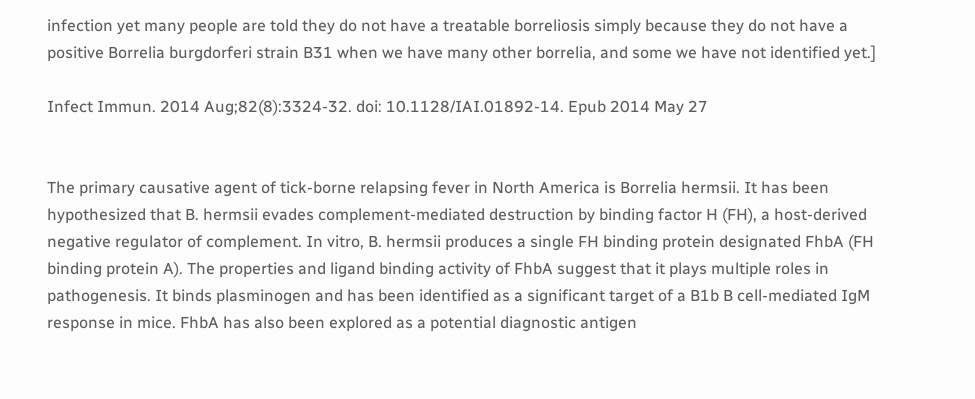infection yet many people are told they do not have a treatable borreliosis simply because they do not have a positive Borrelia burgdorferi strain B31 when we have many other borrelia, and some we have not identified yet.]

Infect Immun. 2014 Aug;82(8):3324-32. doi: 10.1128/IAI.01892-14. Epub 2014 May 27


The primary causative agent of tick-borne relapsing fever in North America is Borrelia hermsii. It has been hypothesized that B. hermsii evades complement-mediated destruction by binding factor H (FH), a host-derived negative regulator of complement. In vitro, B. hermsii produces a single FH binding protein designated FhbA (FH binding protein A). The properties and ligand binding activity of FhbA suggest that it plays multiple roles in pathogenesis. It binds plasminogen and has been identified as a significant target of a B1b B cell-mediated IgM response in mice. FhbA has also been explored as a potential diagnostic antigen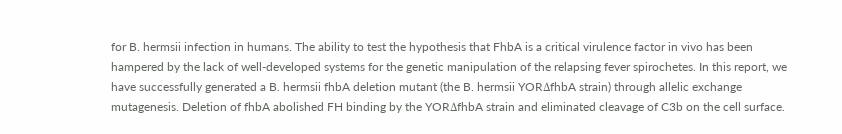for B. hermsii infection in humans. The ability to test the hypothesis that FhbA is a critical virulence factor in vivo has been hampered by the lack of well-developed systems for the genetic manipulation of the relapsing fever spirochetes. In this report, we have successfully generated a B. hermsii fhbA deletion mutant (the B. hermsii YORΔfhbA strain) through allelic exchange mutagenesis. Deletion of fhbA abolished FH binding by the YORΔfhbA strain and eliminated cleavage of C3b on the cell surface.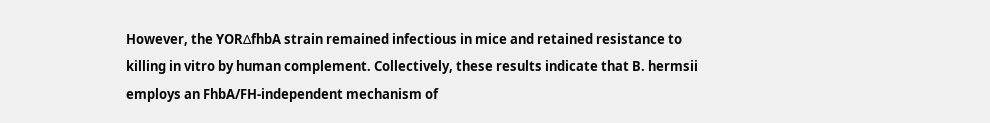However, the YORΔfhbA strain remained infectious in mice and retained resistance to killing in vitro by human complement. Collectively, these results indicate that B. hermsii employs an FhbA/FH-independent mechanism of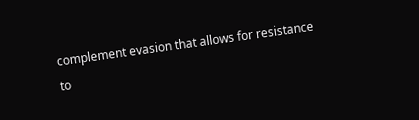complement evasion that allows for resistance to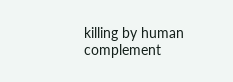killing by human complement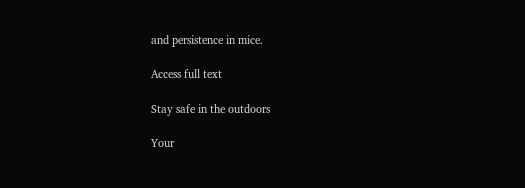and persistence in mice.

Access full text

Stay safe in the outdoors

Your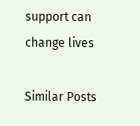support can change lives

Similar Posts